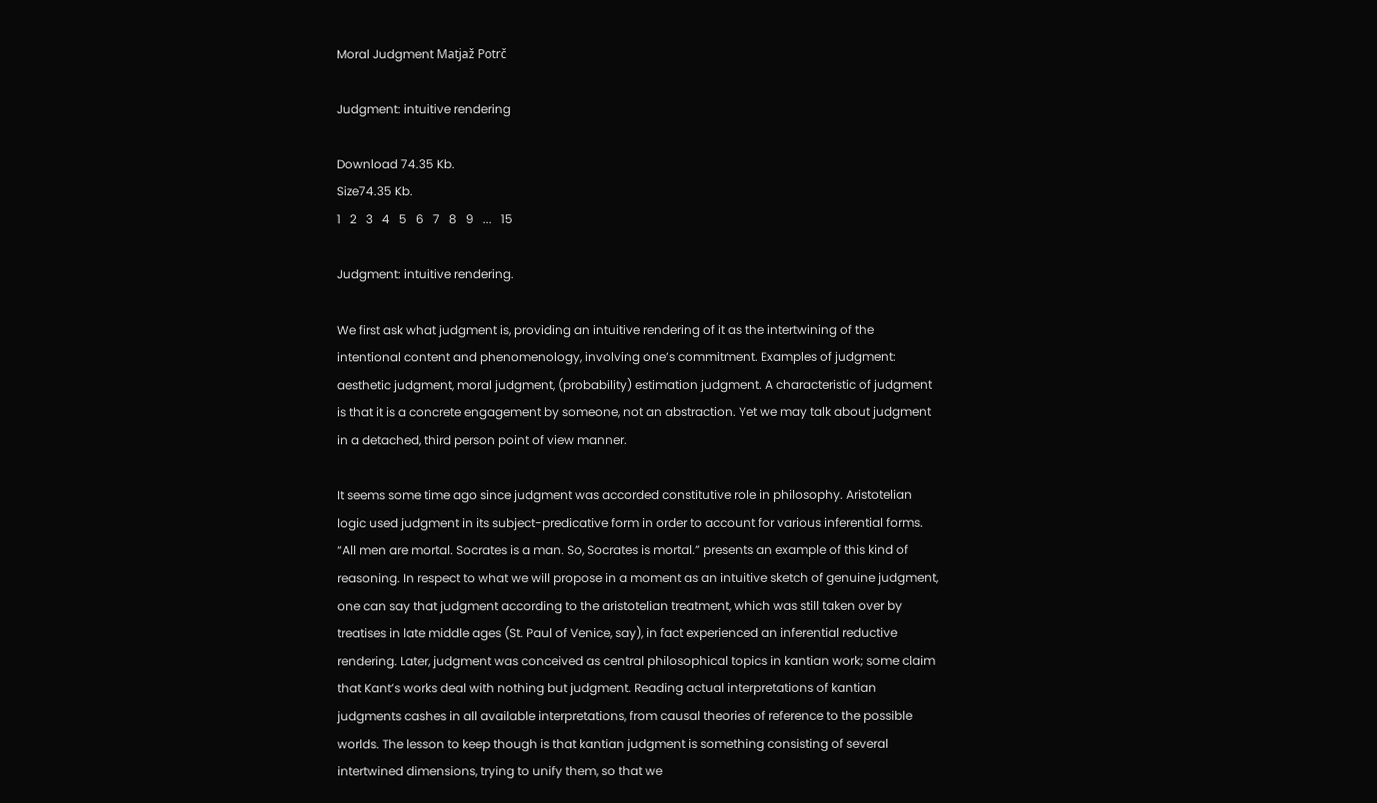Moral Judgment Matjaž Potrč

Judgment: intuitive rendering

Download 74.35 Kb.
Size74.35 Kb.
1   2   3   4   5   6   7   8   9   ...   15

Judgment: intuitive rendering.

We first ask what judgment is, providing an intuitive rendering of it as the intertwining of the intentional content and phenomenology, involving one’s commitment. Examples of judgment: aesthetic judgment, moral judgment, (probability) estimation judgment. A characteristic of judgment is that it is a concrete engagement by someone, not an abstraction. Yet we may talk about judgment in a detached, third person point of view manner.

It seems some time ago since judgment was accorded constitutive role in philosophy. Aristotelian logic used judgment in its subject-predicative form in order to account for various inferential forms. “All men are mortal. Socrates is a man. So, Socrates is mortal.” presents an example of this kind of reasoning. In respect to what we will propose in a moment as an intuitive sketch of genuine judgment, one can say that judgment according to the aristotelian treatment, which was still taken over by treatises in late middle ages (St. Paul of Venice, say), in fact experienced an inferential reductive rendering. Later, judgment was conceived as central philosophical topics in kantian work; some claim that Kant’s works deal with nothing but judgment. Reading actual interpretations of kantian judgments cashes in all available interpretations, from causal theories of reference to the possible worlds. The lesson to keep though is that kantian judgment is something consisting of several intertwined dimensions, trying to unify them, so that we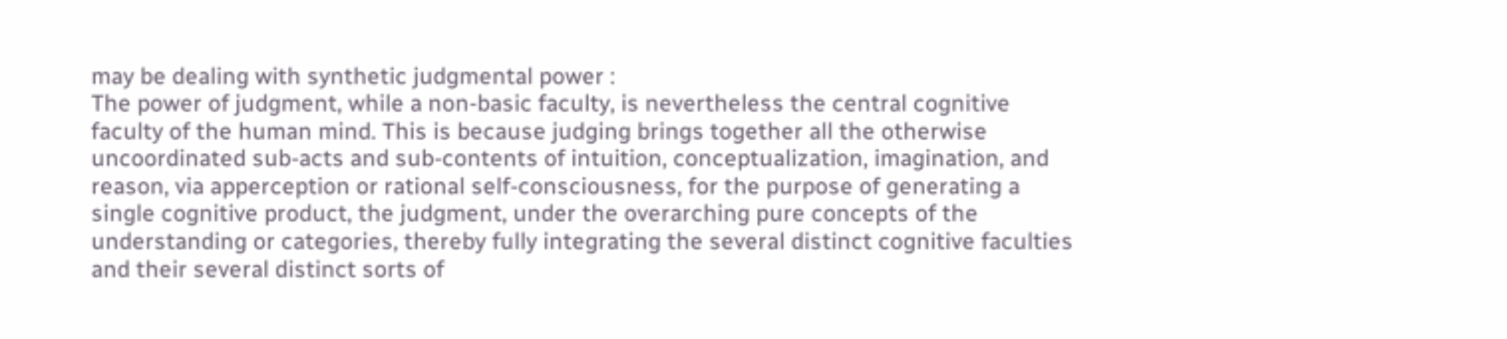may be dealing with synthetic judgmental power :
The power of judgment, while a non-basic faculty, is nevertheless the central cognitive faculty of the human mind. This is because judging brings together all the otherwise uncoordinated sub-acts and sub-contents of intuition, conceptualization, imagination, and reason, via apperception or rational self-consciousness, for the purpose of generating a single cognitive product, the judgment, under the overarching pure concepts of the understanding or categories, thereby fully integrating the several distinct cognitive faculties and their several distinct sorts of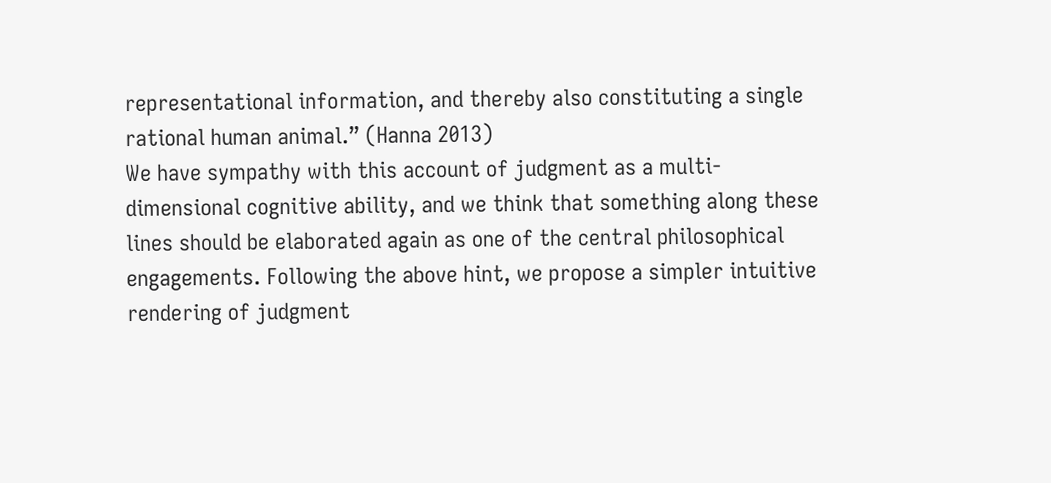representational information, and thereby also constituting a single rational human animal.” (Hanna 2013)
We have sympathy with this account of judgment as a multi-dimensional cognitive ability, and we think that something along these lines should be elaborated again as one of the central philosophical engagements. Following the above hint, we propose a simpler intuitive rendering of judgment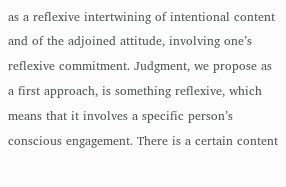as a reflexive intertwining of intentional content and of the adjoined attitude, involving one’s reflexive commitment. Judgment, we propose as a first approach, is something reflexive, which means that it involves a specific person’s conscious engagement. There is a certain content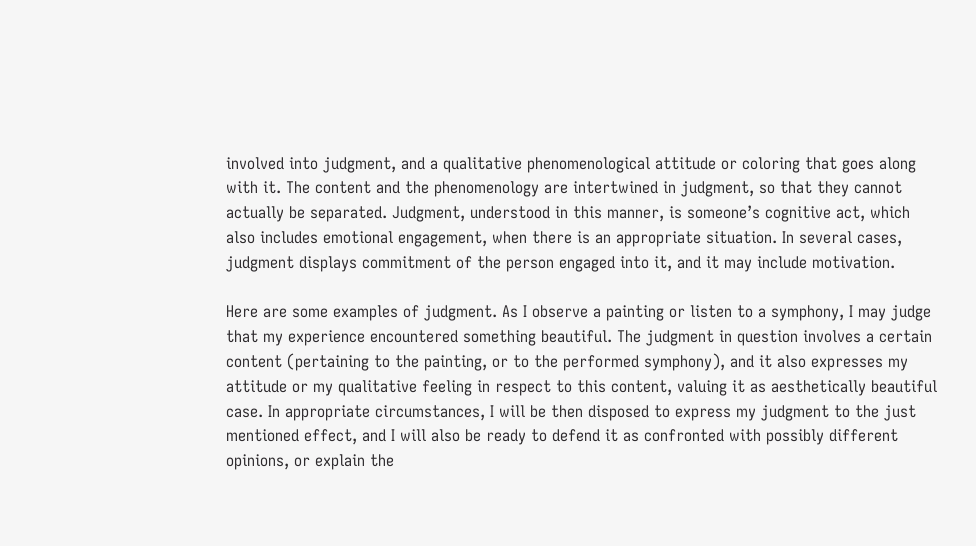involved into judgment, and a qualitative phenomenological attitude or coloring that goes along with it. The content and the phenomenology are intertwined in judgment, so that they cannot actually be separated. Judgment, understood in this manner, is someone’s cognitive act, which also includes emotional engagement, when there is an appropriate situation. In several cases, judgment displays commitment of the person engaged into it, and it may include motivation.

Here are some examples of judgment. As I observe a painting or listen to a symphony, I may judge that my experience encountered something beautiful. The judgment in question involves a certain content (pertaining to the painting, or to the performed symphony), and it also expresses my attitude or my qualitative feeling in respect to this content, valuing it as aesthetically beautiful case. In appropriate circumstances, I will be then disposed to express my judgment to the just mentioned effect, and I will also be ready to defend it as confronted with possibly different opinions, or explain the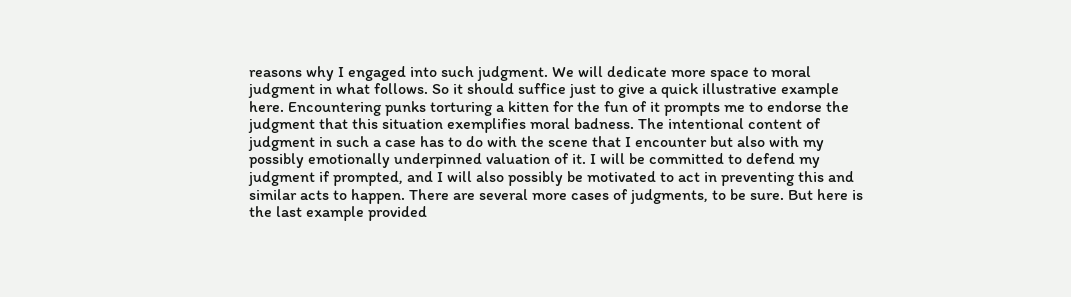reasons why I engaged into such judgment. We will dedicate more space to moral judgment in what follows. So it should suffice just to give a quick illustrative example here. Encountering punks torturing a kitten for the fun of it prompts me to endorse the judgment that this situation exemplifies moral badness. The intentional content of judgment in such a case has to do with the scene that I encounter but also with my possibly emotionally underpinned valuation of it. I will be committed to defend my judgment if prompted, and I will also possibly be motivated to act in preventing this and similar acts to happen. There are several more cases of judgments, to be sure. But here is the last example provided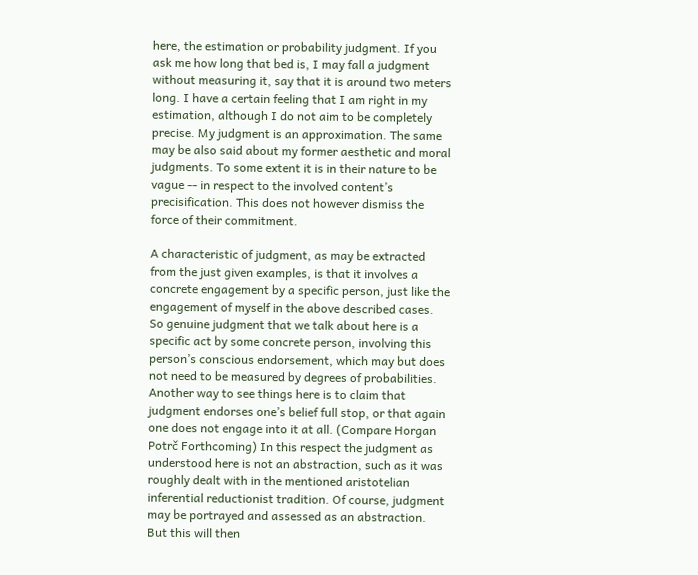here, the estimation or probability judgment. If you ask me how long that bed is, I may fall a judgment without measuring it, say that it is around two meters long. I have a certain feeling that I am right in my estimation, although I do not aim to be completely precise. My judgment is an approximation. The same may be also said about my former aesthetic and moral judgments. To some extent it is in their nature to be vague -- in respect to the involved content’s precisification. This does not however dismiss the force of their commitment.

A characteristic of judgment, as may be extracted from the just given examples, is that it involves a concrete engagement by a specific person, just like the engagement of myself in the above described cases. So genuine judgment that we talk about here is a specific act by some concrete person, involving this person’s conscious endorsement, which may but does not need to be measured by degrees of probabilities. Another way to see things here is to claim that judgment endorses one’s belief full stop, or that again one does not engage into it at all. (Compare Horgan Potrč Forthcoming) In this respect the judgment as understood here is not an abstraction, such as it was roughly dealt with in the mentioned aristotelian inferential reductionist tradition. Of course, judgment may be portrayed and assessed as an abstraction. But this will then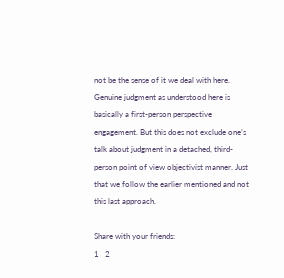not be the sense of it we deal with here. Genuine judgment as understood here is basically a first-person perspective engagement. But this does not exclude one’s talk about judgment in a detached, third-person point of view objectivist manner. Just that we follow the earlier mentioned and not this last approach.

Share with your friends:
1   2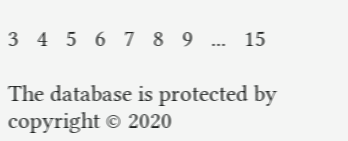3   4   5   6   7   8   9   ...   15

The database is protected by copyright © 2020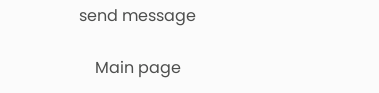send message

    Main page